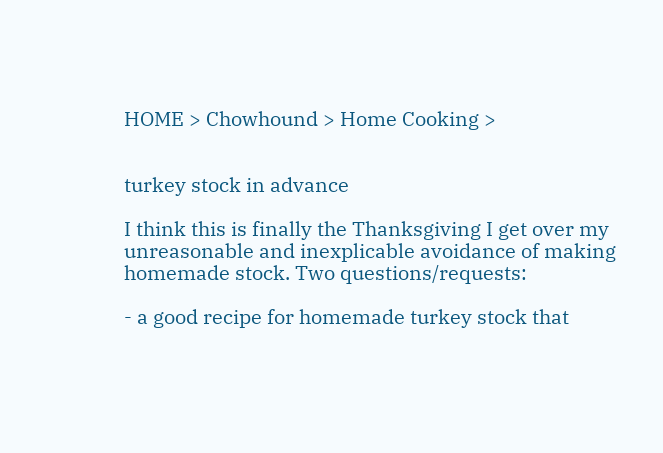HOME > Chowhound > Home Cooking >


turkey stock in advance

I think this is finally the Thanksgiving I get over my unreasonable and inexplicable avoidance of making homemade stock. Two questions/requests:

- a good recipe for homemade turkey stock that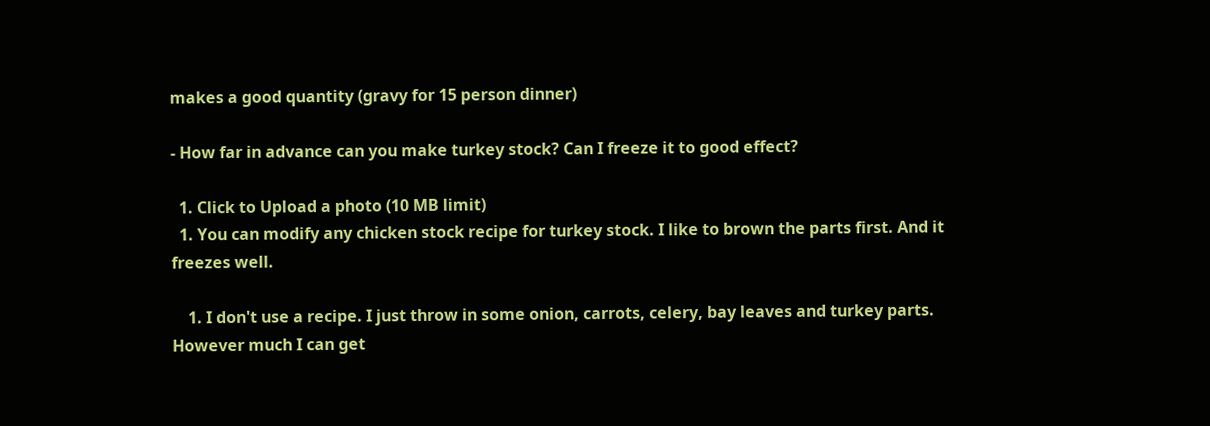makes a good quantity (gravy for 15 person dinner)

- How far in advance can you make turkey stock? Can I freeze it to good effect?

  1. Click to Upload a photo (10 MB limit)
  1. You can modify any chicken stock recipe for turkey stock. I like to brown the parts first. And it freezes well.

    1. I don't use a recipe. I just throw in some onion, carrots, celery, bay leaves and turkey parts. However much I can get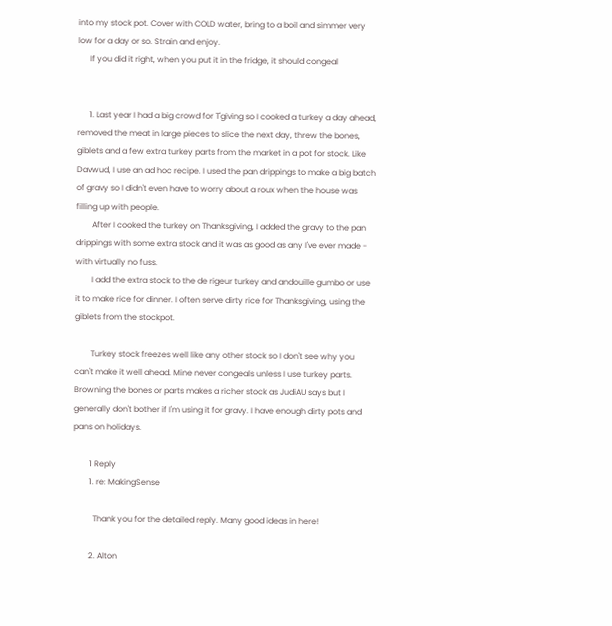into my stock pot. Cover with COLD water, bring to a boil and simmer very low for a day or so. Strain and enjoy.
      If you did it right, when you put it in the fridge, it should congeal


      1. Last year I had a big crowd for T'giving so I cooked a turkey a day ahead, removed the meat in large pieces to slice the next day, threw the bones, giblets and a few extra turkey parts from the market in a pot for stock. Like Davwud, I use an ad hoc recipe. I used the pan drippings to make a big batch of gravy so I didn't even have to worry about a roux when the house was filling up with people.
        After I cooked the turkey on Thanksgiving, I added the gravy to the pan drippings with some extra stock and it was as good as any I've ever made - with virtually no fuss.
        I add the extra stock to the de rigeur turkey and andouille gumbo or use it to make rice for dinner. I often serve dirty rice for Thanksgiving, using the giblets from the stockpot.

        Turkey stock freezes well like any other stock so I don't see why you can't make it well ahead. Mine never congeals unless I use turkey parts. Browning the bones or parts makes a richer stock as JudiAU says but I generally don't bother if I'm using it for gravy. I have enough dirty pots and pans on holidays.

        1 Reply
        1. re: MakingSense

          Thank you for the detailed reply. Many good ideas in here!

        2. Alton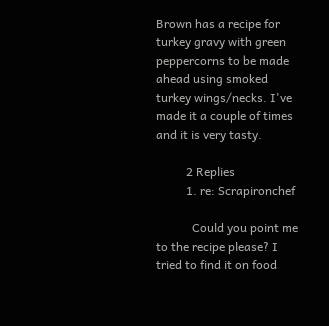Brown has a recipe for turkey gravy with green peppercorns to be made ahead using smoked turkey wings/necks. I've made it a couple of times and it is very tasty.

          2 Replies
          1. re: Scrapironchef

            Could you point me to the recipe please? I tried to find it on food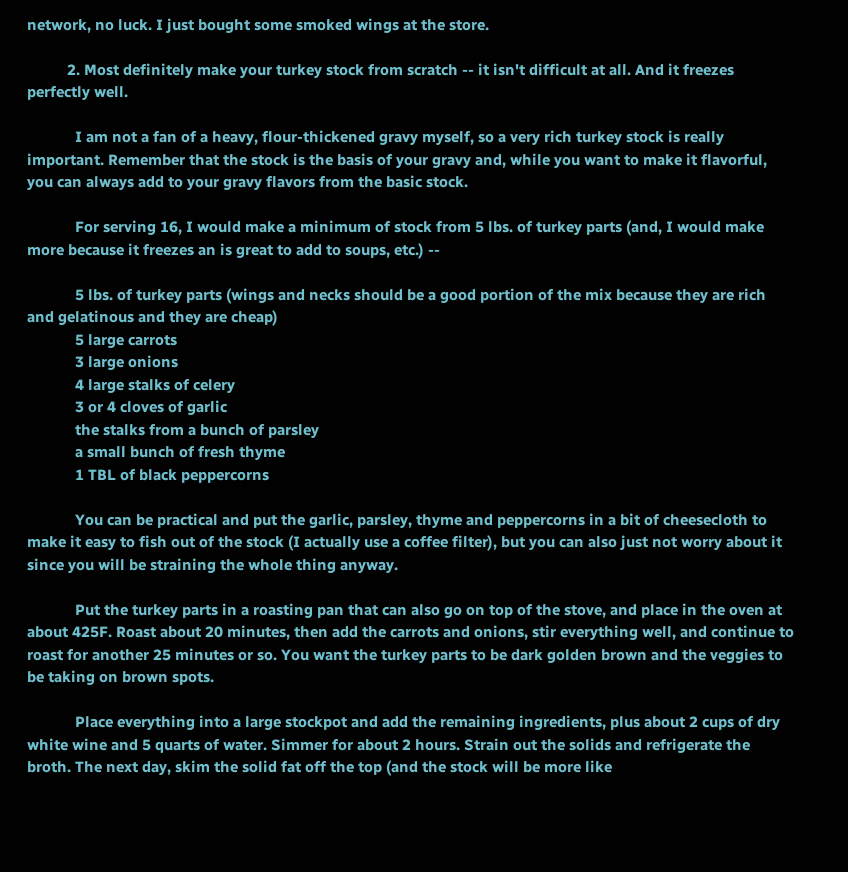network, no luck. I just bought some smoked wings at the store.

          2. Most definitely make your turkey stock from scratch -- it isn't difficult at all. And it freezes perfectly well.

            I am not a fan of a heavy, flour-thickened gravy myself, so a very rich turkey stock is really important. Remember that the stock is the basis of your gravy and, while you want to make it flavorful, you can always add to your gravy flavors from the basic stock.

            For serving 16, I would make a minimum of stock from 5 lbs. of turkey parts (and, I would make more because it freezes an is great to add to soups, etc.) --

            5 lbs. of turkey parts (wings and necks should be a good portion of the mix because they are rich and gelatinous and they are cheap)
            5 large carrots
            3 large onions
            4 large stalks of celery
            3 or 4 cloves of garlic
            the stalks from a bunch of parsley
            a small bunch of fresh thyme
            1 TBL of black peppercorns

            You can be practical and put the garlic, parsley, thyme and peppercorns in a bit of cheesecloth to make it easy to fish out of the stock (I actually use a coffee filter), but you can also just not worry about it since you will be straining the whole thing anyway.

            Put the turkey parts in a roasting pan that can also go on top of the stove, and place in the oven at about 425F. Roast about 20 minutes, then add the carrots and onions, stir everything well, and continue to roast for another 25 minutes or so. You want the turkey parts to be dark golden brown and the veggies to be taking on brown spots.

            Place everything into a large stockpot and add the remaining ingredients, plus about 2 cups of dry white wine and 5 quarts of water. Simmer for about 2 hours. Strain out the solids and refrigerate the broth. The next day, skim the solid fat off the top (and the stock will be more like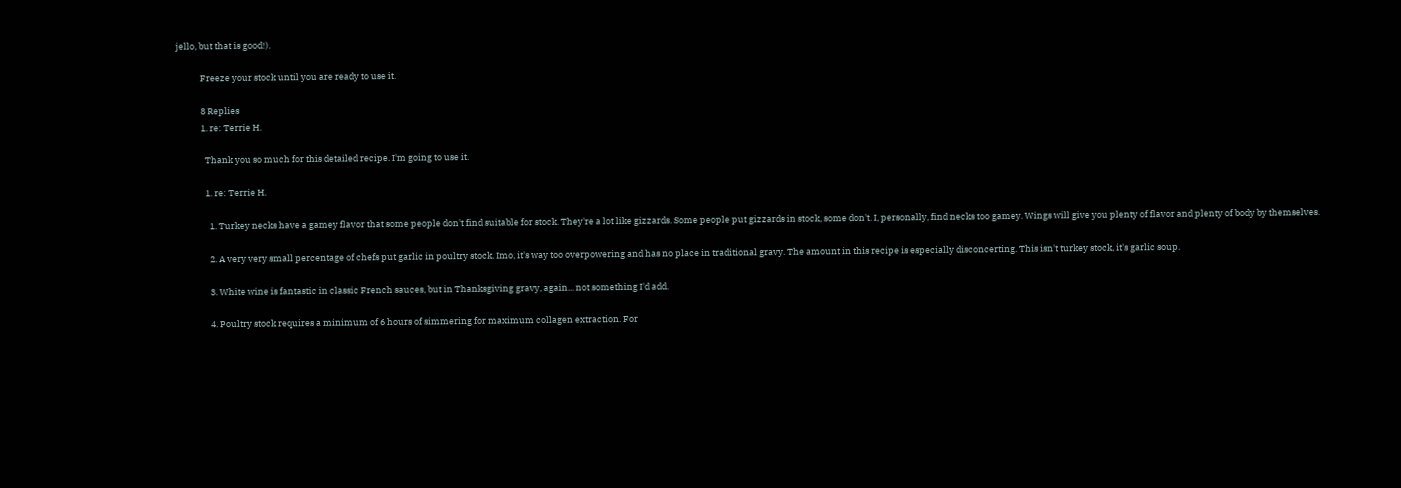jello, but that is good!).

            Freeze your stock until you are ready to use it.

            8 Replies
            1. re: Terrie H.

              Thank you so much for this detailed recipe. I'm going to use it.

              1. re: Terrie H.

                1. Turkey necks have a gamey flavor that some people don't find suitable for stock. They're a lot like gizzards. Some people put gizzards in stock, some don't. I, personally, find necks too gamey. Wings will give you plenty of flavor and plenty of body by themselves.

                2. A very very small percentage of chefs put garlic in poultry stock. Imo, it's way too overpowering and has no place in traditional gravy. The amount in this recipe is especially disconcerting. This isn't turkey stock, it's garlic soup.

                3. White wine is fantastic in classic French sauces, but in Thanksgiving gravy, again... not something I'd add.

                4. Poultry stock requires a minimum of 6 hours of simmering for maximum collagen extraction. For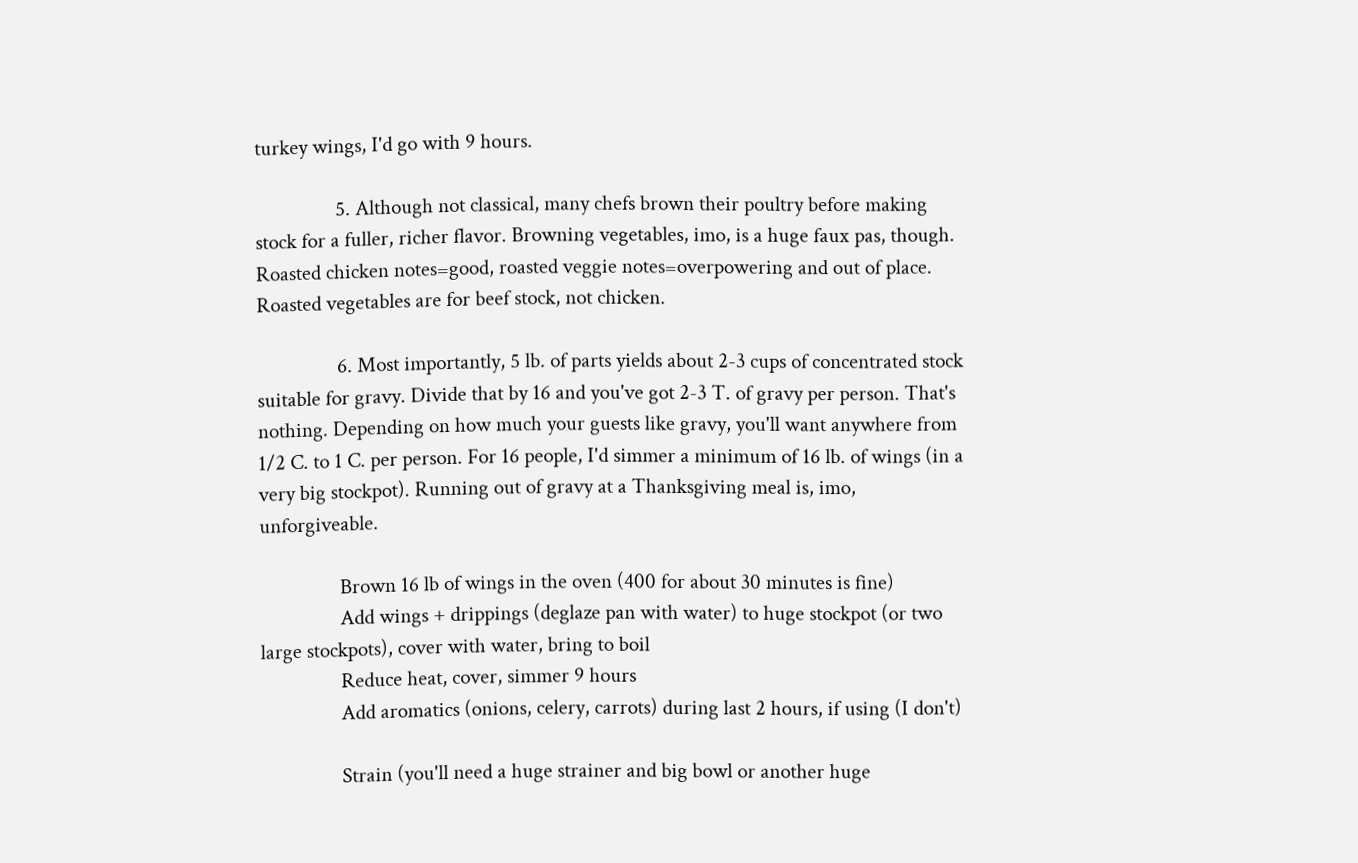turkey wings, I'd go with 9 hours.

                5. Although not classical, many chefs brown their poultry before making stock for a fuller, richer flavor. Browning vegetables, imo, is a huge faux pas, though. Roasted chicken notes=good, roasted veggie notes=overpowering and out of place. Roasted vegetables are for beef stock, not chicken.

                6. Most importantly, 5 lb. of parts yields about 2-3 cups of concentrated stock suitable for gravy. Divide that by 16 and you've got 2-3 T. of gravy per person. That's nothing. Depending on how much your guests like gravy, you'll want anywhere from 1/2 C. to 1 C. per person. For 16 people, I'd simmer a minimum of 16 lb. of wings (in a very big stockpot). Running out of gravy at a Thanksgiving meal is, imo, unforgiveable.

                Brown 16 lb of wings in the oven (400 for about 30 minutes is fine)
                Add wings + drippings (deglaze pan with water) to huge stockpot (or two large stockpots), cover with water, bring to boil
                Reduce heat, cover, simmer 9 hours
                Add aromatics (onions, celery, carrots) during last 2 hours, if using (I don't)

                Strain (you'll need a huge strainer and big bowl or another huge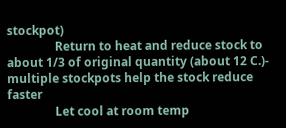stockpot)
                Return to heat and reduce stock to about 1/3 of original quantity (about 12 C.)- multiple stockpots help the stock reduce faster
                Let cool at room temp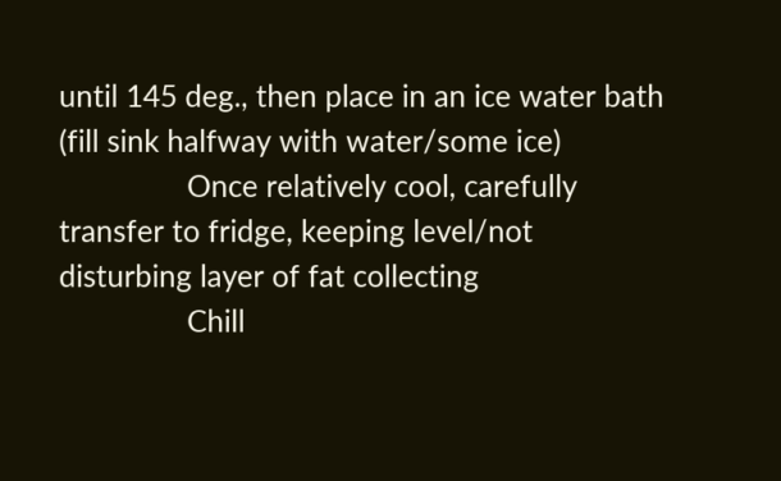until 145 deg., then place in an ice water bath (fill sink halfway with water/some ice)
                Once relatively cool, carefully transfer to fridge, keeping level/not disturbing layer of fat collecting
                Chill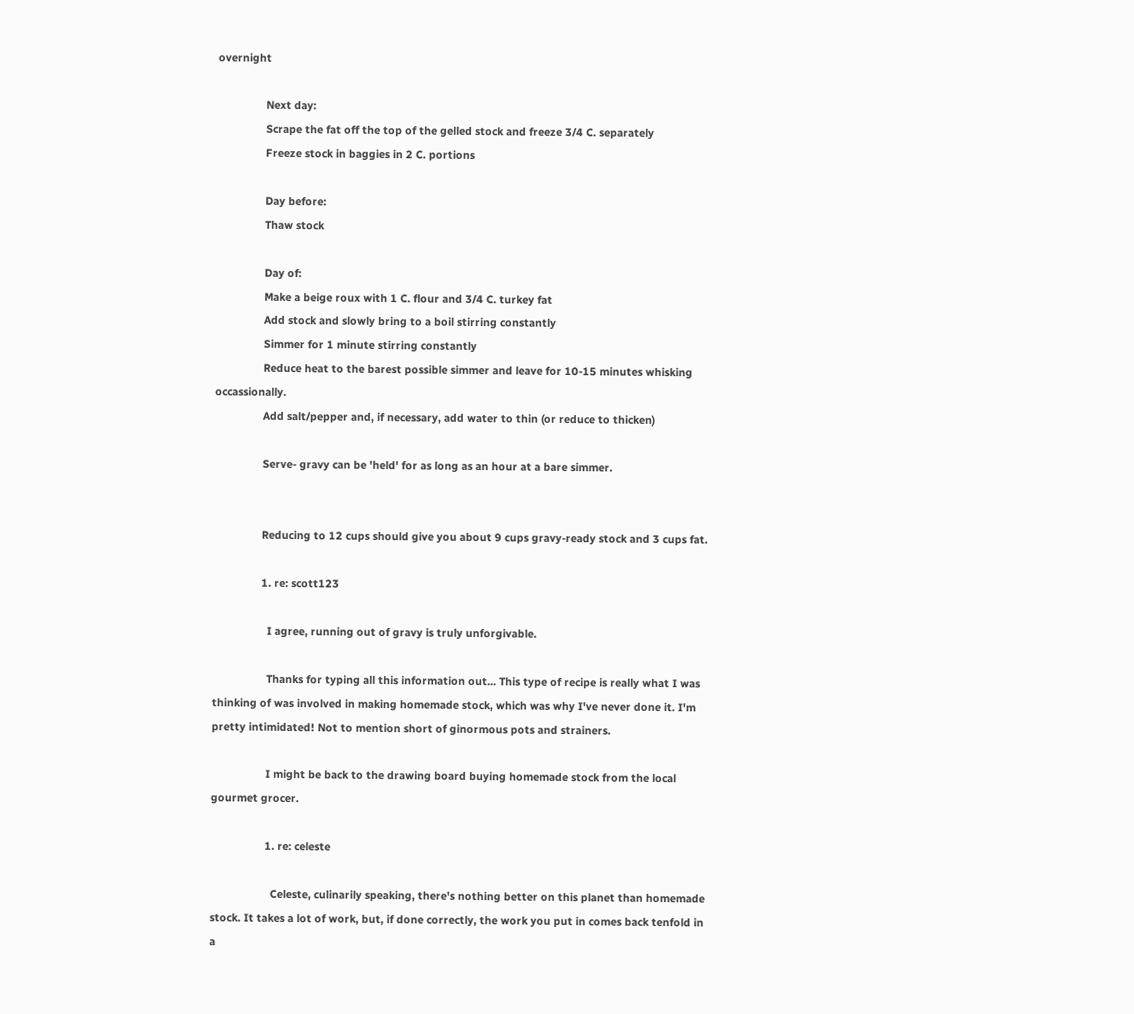overnight

                Next day:
                Scrape the fat off the top of the gelled stock and freeze 3/4 C. separately
                Freeze stock in baggies in 2 C. portions

                Day before:
                Thaw stock

                Day of:
                Make a beige roux with 1 C. flour and 3/4 C. turkey fat
                Add stock and slowly bring to a boil stirring constantly
                Simmer for 1 minute stirring constantly
                Reduce heat to the barest possible simmer and leave for 10-15 minutes whisking occassionally.
                Add salt/pepper and, if necessary, add water to thin (or reduce to thicken)

                Serve- gravy can be 'held' for as long as an hour at a bare simmer.


                Reducing to 12 cups should give you about 9 cups gravy-ready stock and 3 cups fat.

                1. re: scott123

                  I agree, running out of gravy is truly unforgivable.

                  Thanks for typing all this information out... This type of recipe is really what I was thinking of was involved in making homemade stock, which was why I've never done it. I'm pretty intimidated! Not to mention short of ginormous pots and strainers.

                  I might be back to the drawing board buying homemade stock from the local gourmet grocer.

                  1. re: celeste

                    Celeste, culinarily speaking, there's nothing better on this planet than homemade stock. It takes a lot of work, but, if done correctly, the work you put in comes back tenfold in a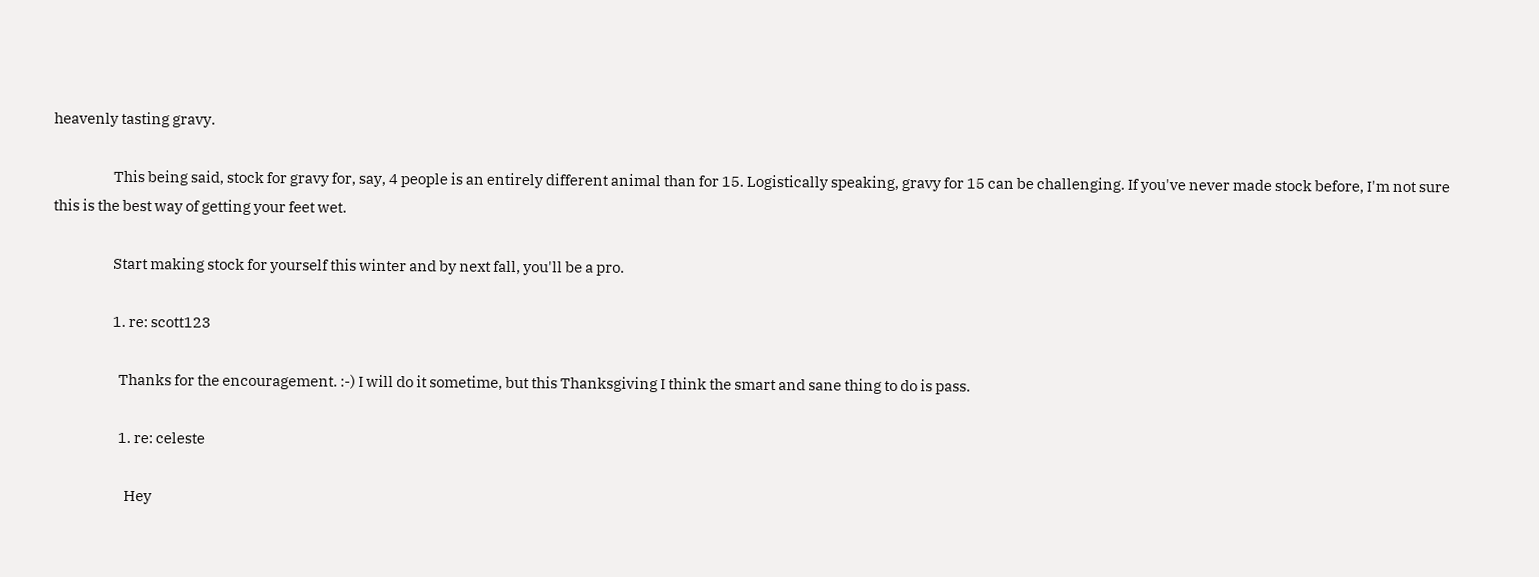heavenly tasting gravy.

                    This being said, stock for gravy for, say, 4 people is an entirely different animal than for 15. Logistically speaking, gravy for 15 can be challenging. If you've never made stock before, I'm not sure this is the best way of getting your feet wet.

                    Start making stock for yourself this winter and by next fall, you'll be a pro.

                    1. re: scott123

                      Thanks for the encouragement. :-) I will do it sometime, but this Thanksgiving I think the smart and sane thing to do is pass.

                      1. re: celeste

                        Hey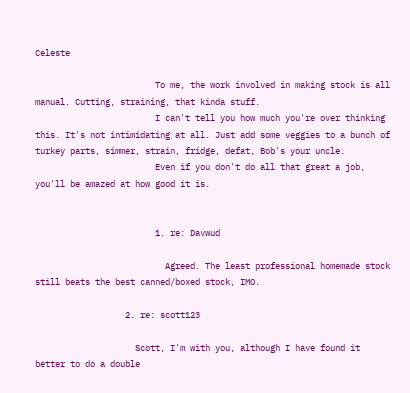Celeste

                        To me, the work involved in making stock is all manual. Cutting, straining, that kinda stuff.
                        I can't tell you how much you're over thinking this. It's not intimidating at all. Just add some veggies to a bunch of turkey parts, simmer, strain, fridge, defat, Bob's your uncle.
                        Even if you don't do all that great a job, you'll be amazed at how good it is.


                        1. re: Davwud

                          Agreed. The least professional homemade stock still beats the best canned/boxed stock, IMO.

                  2. re: scott123

                    Scott, I'm with you, although I have found it better to do a double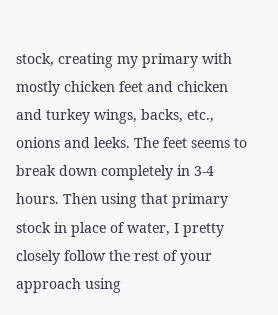stock, creating my primary with mostly chicken feet and chicken and turkey wings, backs, etc., onions and leeks. The feet seems to break down completely in 3-4 hours. Then using that primary stock in place of water, I pretty closely follow the rest of your approach using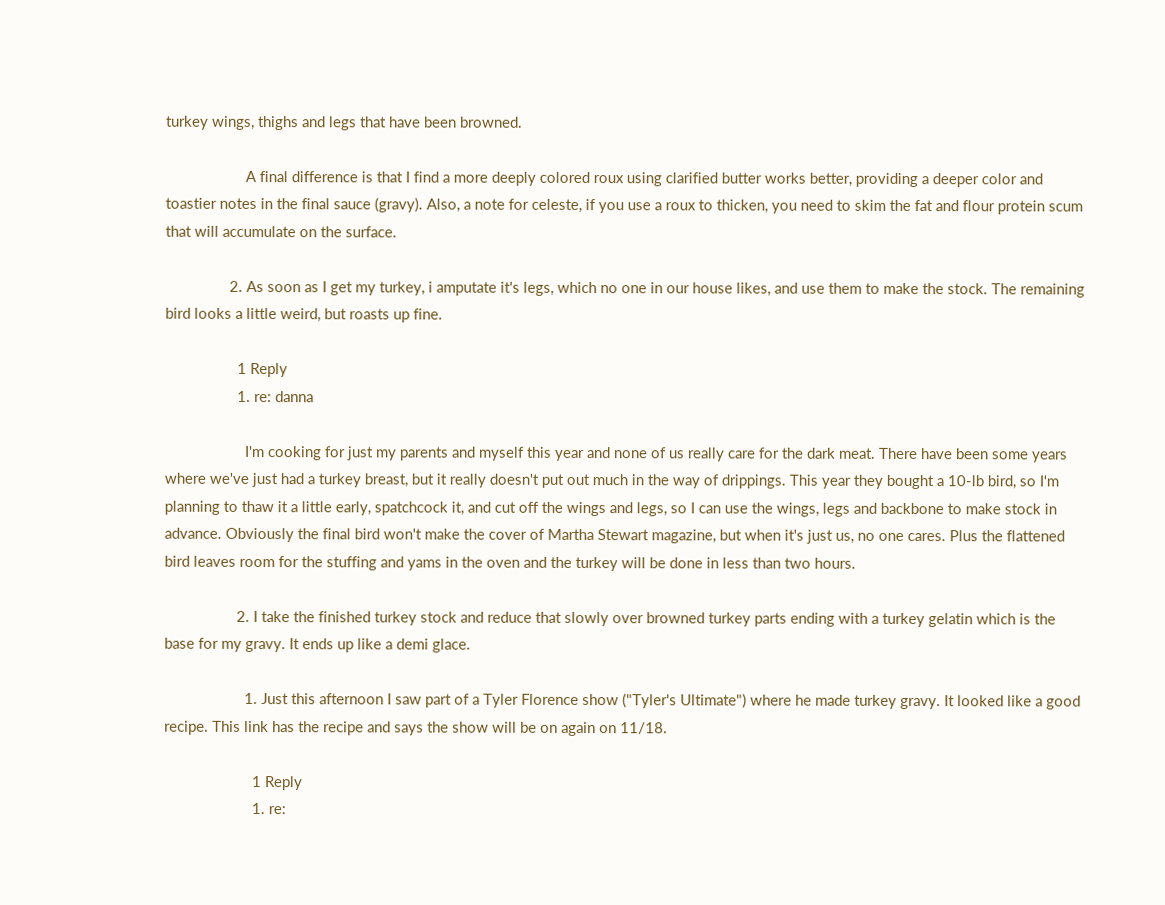turkey wings, thighs and legs that have been browned.

                    A final difference is that I find a more deeply colored roux using clarified butter works better, providing a deeper color and toastier notes in the final sauce (gravy). Also, a note for celeste, if you use a roux to thicken, you need to skim the fat and flour protein scum that will accumulate on the surface.

                2. As soon as I get my turkey, i amputate it's legs, which no one in our house likes, and use them to make the stock. The remaining bird looks a little weird, but roasts up fine.

                  1 Reply
                  1. re: danna

                    I'm cooking for just my parents and myself this year and none of us really care for the dark meat. There have been some years where we've just had a turkey breast, but it really doesn't put out much in the way of drippings. This year they bought a 10-lb bird, so I'm planning to thaw it a little early, spatchcock it, and cut off the wings and legs, so I can use the wings, legs and backbone to make stock in advance. Obviously the final bird won't make the cover of Martha Stewart magazine, but when it's just us, no one cares. Plus the flattened bird leaves room for the stuffing and yams in the oven and the turkey will be done in less than two hours.

                  2. I take the finished turkey stock and reduce that slowly over browned turkey parts ending with a turkey gelatin which is the base for my gravy. It ends up like a demi glace.

                    1. Just this afternoon I saw part of a Tyler Florence show ("Tyler's Ultimate") where he made turkey gravy. It looked like a good recipe. This link has the recipe and says the show will be on again on 11/18.

                      1 Reply
                      1. re: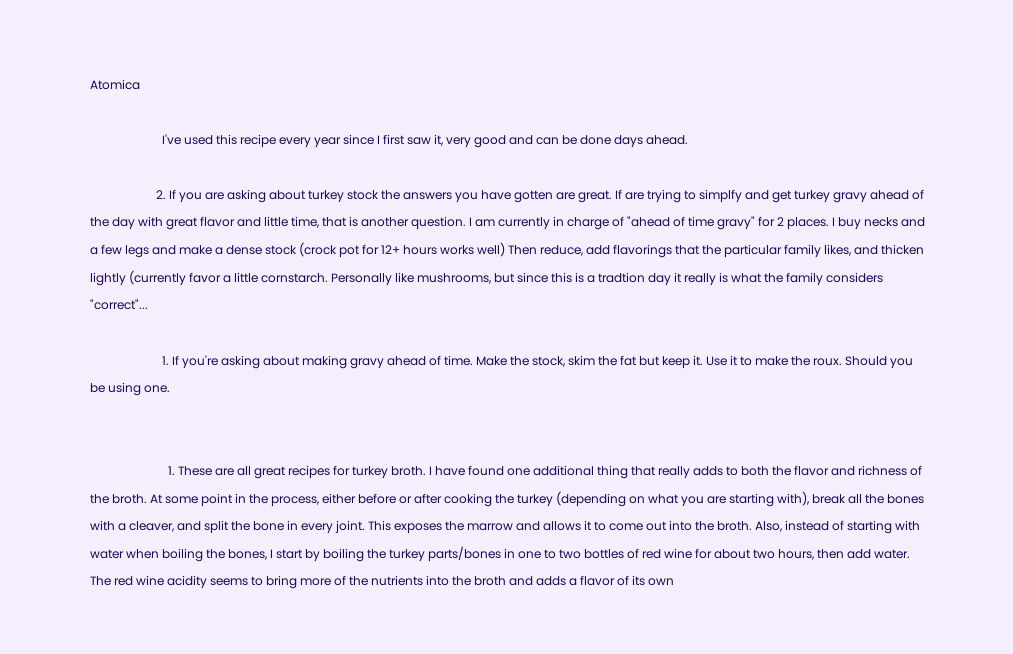Atomica

                        I've used this recipe every year since I first saw it, very good and can be done days ahead.

                      2. If you are asking about turkey stock the answers you have gotten are great. If are trying to simplfy and get turkey gravy ahead of the day with great flavor and little time, that is another question. I am currently in charge of "ahead of time gravy" for 2 places. I buy necks and a few legs and make a dense stock (crock pot for 12+ hours works well) Then reduce, add flavorings that the particular family likes, and thicken lightly (currently favor a little cornstarch. Personally like mushrooms, but since this is a tradtion day it really is what the family considers "correct"...

                        1. If you're asking about making gravy ahead of time. Make the stock, skim the fat but keep it. Use it to make the roux. Should you be using one.


                          1. These are all great recipes for turkey broth. I have found one additional thing that really adds to both the flavor and richness of the broth. At some point in the process, either before or after cooking the turkey (depending on what you are starting with), break all the bones with a cleaver, and split the bone in every joint. This exposes the marrow and allows it to come out into the broth. Also, instead of starting with water when boiling the bones, I start by boiling the turkey parts/bones in one to two bottles of red wine for about two hours, then add water. The red wine acidity seems to bring more of the nutrients into the broth and adds a flavor of its own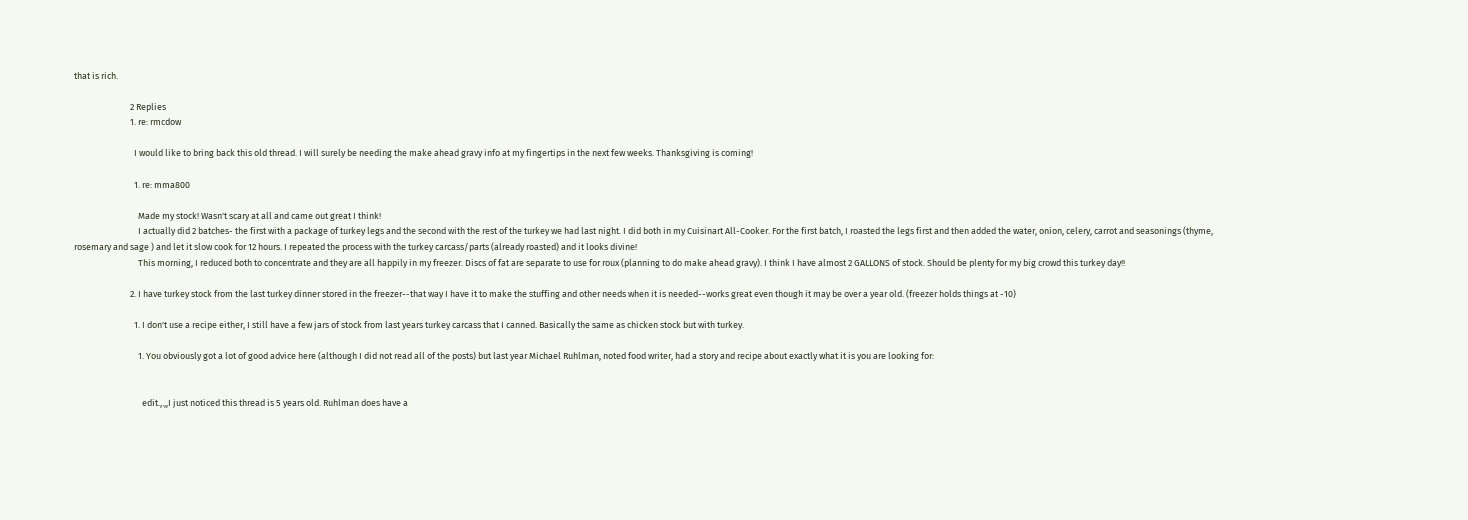that is rich.

                            2 Replies
                            1. re: rmcdow

                              I would like to bring back this old thread. I will surely be needing the make ahead gravy info at my fingertips in the next few weeks. Thanksgiving is coming!

                              1. re: mma800

                                Made my stock! Wasn't scary at all and came out great I think!
                                I actually did 2 batches- the first with a package of turkey legs and the second with the rest of the turkey we had last night. I did both in my Cuisinart All-Cooker. For the first batch, I roasted the legs first and then added the water, onion, celery, carrot and seasonings (thyme, rosemary and sage ) and let it slow cook for 12 hours. I repeated the process with the turkey carcass/parts (already roasted) and it looks divine!
                                This morning, I reduced both to concentrate and they are all happily in my freezer. Discs of fat are separate to use for roux (planning to do make ahead gravy). I think I have almost 2 GALLONS of stock. Should be plenty for my big crowd this turkey day!!

                            2. I have turkey stock from the last turkey dinner stored in the freezer--that way I have it to make the stuffing and other needs when it is needed--works great even though it may be over a year old. (freezer holds things at -10)

                              1. I don't use a recipe either, I still have a few jars of stock from last years turkey carcass that I canned. Basically the same as chicken stock but with turkey.

                                1. You obviously got a lot of good advice here (although I did not read all of the posts) but last year Michael Ruhlman, noted food writer, had a story and recipe about exactly what it is you are looking for:


                                  edit.,.,,I just noticed this thread is 5 years old. Ruhlman does have a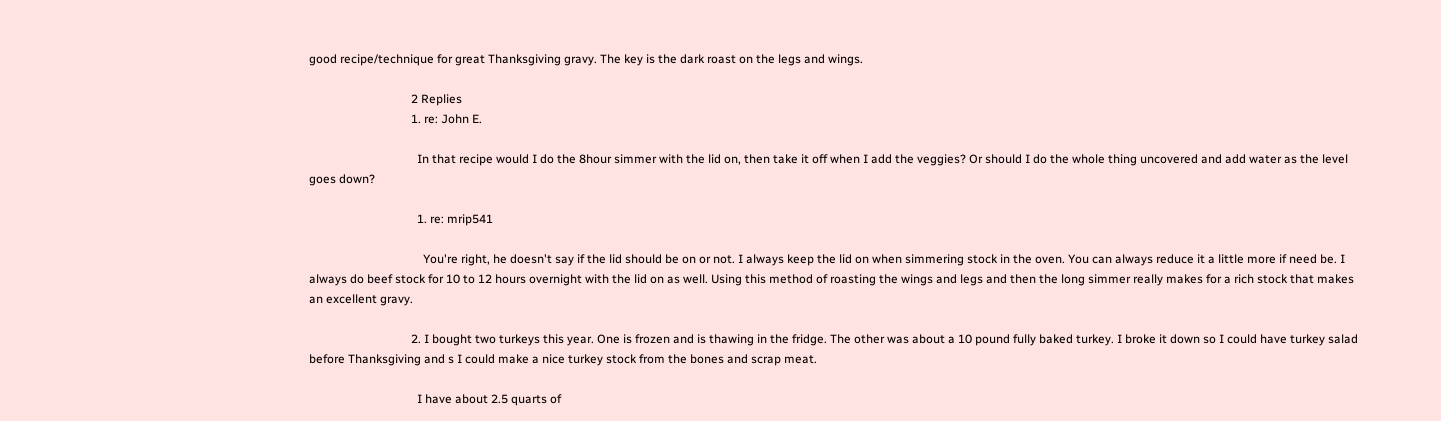good recipe/technique for great Thanksgiving gravy. The key is the dark roast on the legs and wings.

                                  2 Replies
                                  1. re: John E.

                                    In that recipe would I do the 8hour simmer with the lid on, then take it off when I add the veggies? Or should I do the whole thing uncovered and add water as the level goes down?

                                    1. re: mrip541

                                      You're right, he doesn't say if the lid should be on or not. I always keep the lid on when simmering stock in the oven. You can always reduce it a little more if need be. I always do beef stock for 10 to 12 hours overnight with the lid on as well. Using this method of roasting the wings and legs and then the long simmer really makes for a rich stock that makes an excellent gravy.

                                  2. I bought two turkeys this year. One is frozen and is thawing in the fridge. The other was about a 10 pound fully baked turkey. I broke it down so I could have turkey salad before Thanksgiving and s I could make a nice turkey stock from the bones and scrap meat.

                                    I have about 2.5 quarts of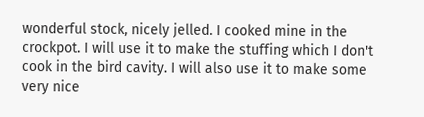wonderful stock, nicely jelled. I cooked mine in the crockpot. I will use it to make the stuffing which I don't cook in the bird cavity. I will also use it to make some very nice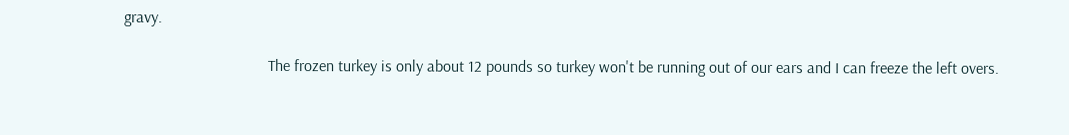gravy.

                                    The frozen turkey is only about 12 pounds so turkey won't be running out of our ears and I can freeze the left overs.